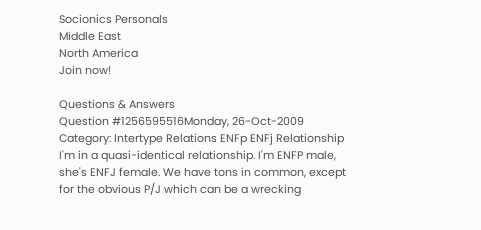Socionics Personals
Middle East
North America
Join now!

Questions & Answers
Question #1256595516Monday, 26-Oct-2009
Category: Intertype Relations ENFp ENFj Relationship
I'm in a quasi-identical relationship. I'm ENFP male, she's ENFJ female. We have tons in common, except for the obvious P/J which can be a wrecking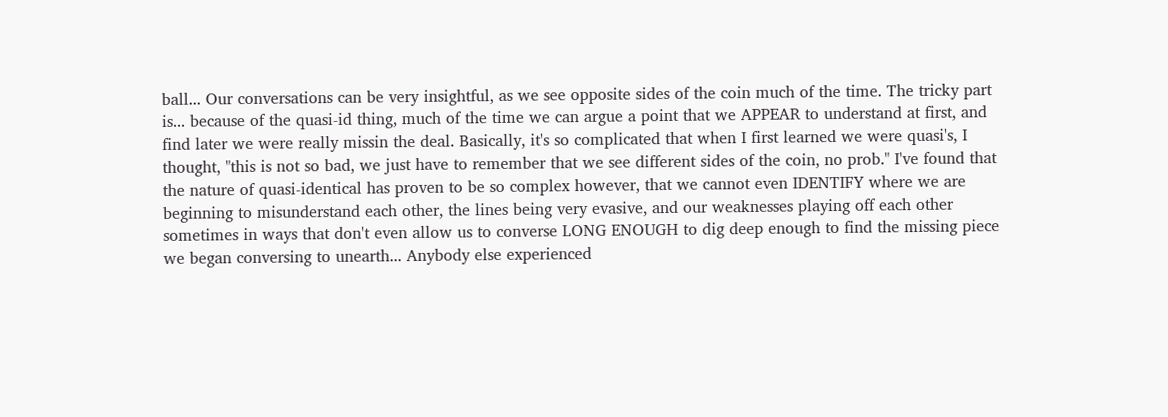ball... Our conversations can be very insightful, as we see opposite sides of the coin much of the time. The tricky part is... because of the quasi-id thing, much of the time we can argue a point that we APPEAR to understand at first, and find later we were really missin the deal. Basically, it's so complicated that when I first learned we were quasi's, I thought, "this is not so bad, we just have to remember that we see different sides of the coin, no prob." I've found that the nature of quasi-identical has proven to be so complex however, that we cannot even IDENTIFY where we are beginning to misunderstand each other, the lines being very evasive, and our weaknesses playing off each other sometimes in ways that don't even allow us to converse LONG ENOUGH to dig deep enough to find the missing piece we began conversing to unearth... Anybody else experienced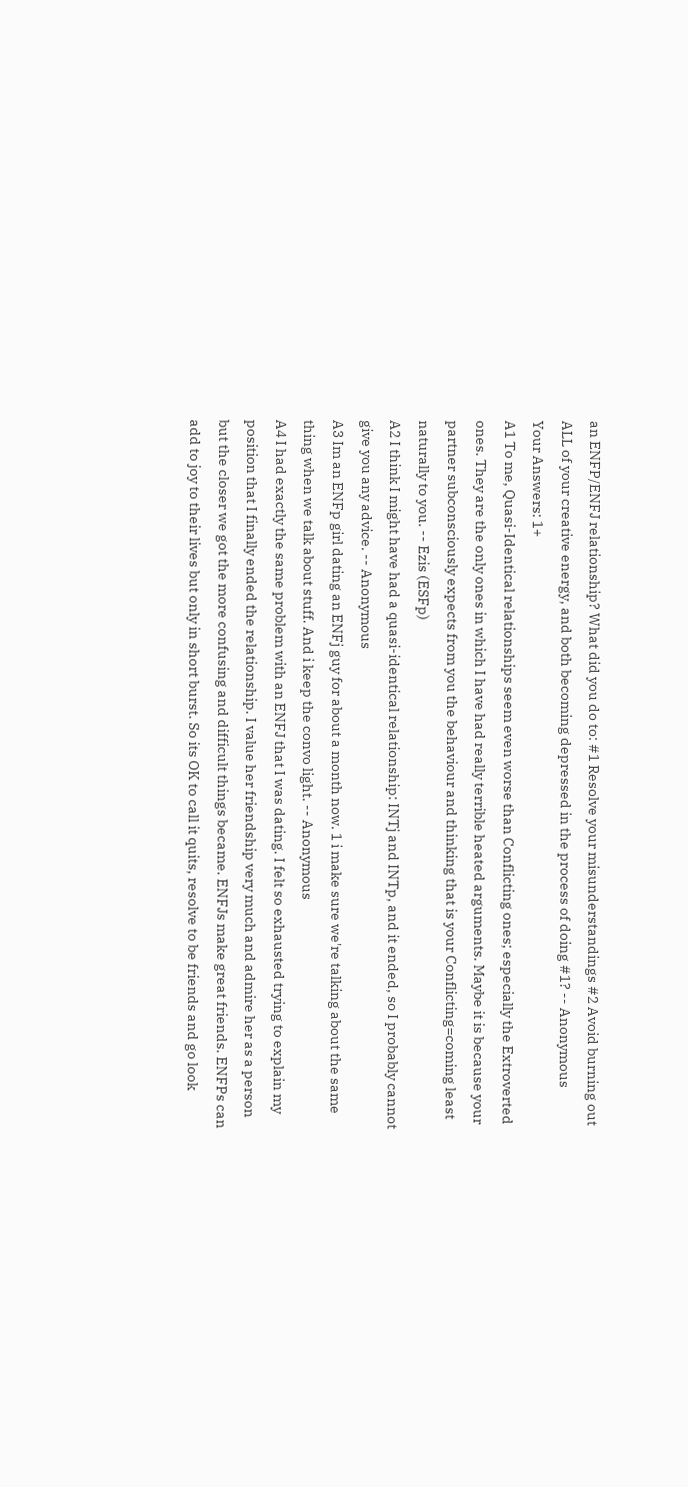an ENFP/ENFJ relationship? What did you do to: #1 Resolve your misunderstandings #2 Avoid burning out ALL of your creative energy, and both becoming depressed in the process of doing #1? -- Anonymous
Your Answers: 1+
A1 To me, Quasi-Identical relationships seem even worse than Conflicting ones; especially the Extroverted ones. They are the only ones in which I have had really terrible heated arguments. Maybe it is because your partner subconsciously expects from you the behaviour and thinking that is your Conflicting=coming least naturally to you. -- Ezis (ESFp)
A2 I think I might have had a quasi-identical relationship: INTj and INTp, and it ended, so I probably cannot give you any advice. -- Anonymous
A3 Im an ENFp girl dating an ENFj guy for about a month now. 1 i make sure we're talking about the same thing when we talk about stuff. And i keep the convo light. -- Anonymous
A4 I had exactly the same problem with an ENFJ that I was dating. I felt so exhausted trying to explain my position that I finally ended the relationship. I value her friendship very much and admire her as a person but the closer we got the more confusing and difficult things became. ENFJs make great friends. ENFPs can add to joy to their lives but only in short burst. So its OK to call it quits, resolve to be friends and go look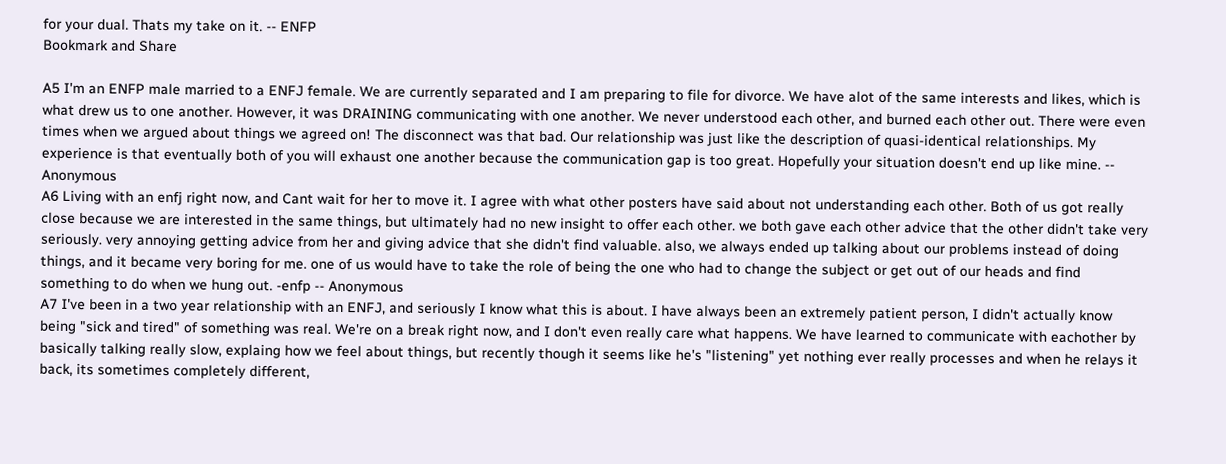for your dual. Thats my take on it. -- ENFP
Bookmark and Share

A5 I'm an ENFP male married to a ENFJ female. We are currently separated and I am preparing to file for divorce. We have alot of the same interests and likes, which is what drew us to one another. However, it was DRAINING communicating with one another. We never understood each other, and burned each other out. There were even times when we argued about things we agreed on! The disconnect was that bad. Our relationship was just like the description of quasi-identical relationships. My experience is that eventually both of you will exhaust one another because the communication gap is too great. Hopefully your situation doesn't end up like mine. -- Anonymous
A6 Living with an enfj right now, and Cant wait for her to move it. I agree with what other posters have said about not understanding each other. Both of us got really close because we are interested in the same things, but ultimately had no new insight to offer each other. we both gave each other advice that the other didn't take very seriously. very annoying getting advice from her and giving advice that she didn't find valuable. also, we always ended up talking about our problems instead of doing things, and it became very boring for me. one of us would have to take the role of being the one who had to change the subject or get out of our heads and find something to do when we hung out. -enfp -- Anonymous
A7 I've been in a two year relationship with an ENFJ, and seriously I know what this is about. I have always been an extremely patient person, I didn't actually know being "sick and tired" of something was real. We're on a break right now, and I don't even really care what happens. We have learned to communicate with eachother by basically talking really slow, explaing how we feel about things, but recently though it seems like he's "listening" yet nothing ever really processes and when he relays it back, its sometimes completely different,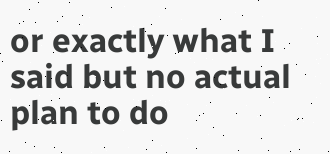or exactly what I said but no actual plan to do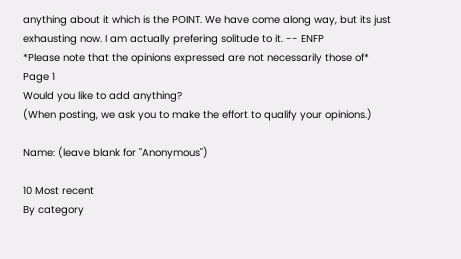anything about it which is the POINT. We have come along way, but its just exhausting now. I am actually prefering solitude to it. -- ENFP
*Please note that the opinions expressed are not necessarily those of*
Page 1
Would you like to add anything?
(When posting, we ask you to make the effort to qualify your opinions.)

Name: (leave blank for "Anonymous")

10 Most recent
By category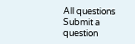All questions
Submit a question